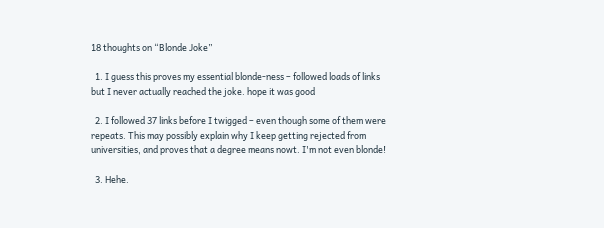18 thoughts on “Blonde Joke”

  1. I guess this proves my essential blonde-ness – followed loads of links but I never actually reached the joke. hope it was good

  2. I followed 37 links before I twigged – even though some of them were repeats. This may possibly explain why I keep getting rejected from universities, and proves that a degree means nowt. I'm not even blonde!

  3. Hehe.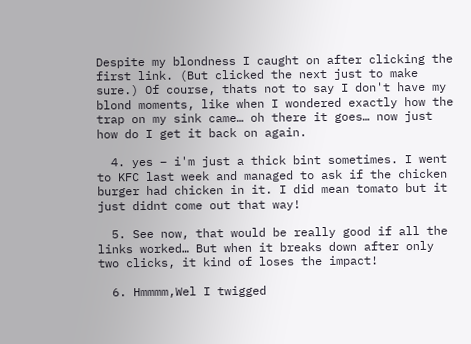Despite my blondness I caught on after clicking the first link. (But clicked the next just to make sure.) Of course, thats not to say I don't have my blond moments, like when I wondered exactly how the trap on my sink came… oh there it goes… now just how do I get it back on again.

  4. yes – i'm just a thick bint sometimes. I went to KFC last week and managed to ask if the chicken burger had chicken in it. I did mean tomato but it just didnt come out that way!

  5. See now, that would be really good if all the links worked… But when it breaks down after only two clicks, it kind of loses the impact!

  6. Hmmmm,Wel I twigged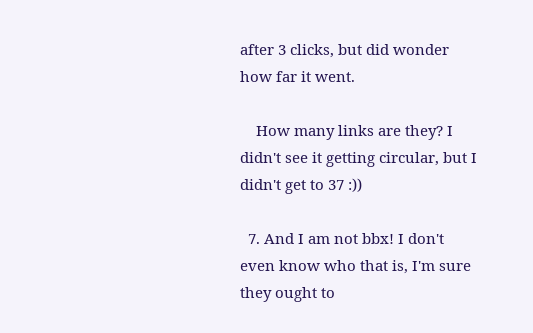after 3 clicks, but did wonder how far it went.

    How many links are they? I didn't see it getting circular, but I didn't get to 37 :))

  7. And I am not bbx! I don't even know who that is, I'm sure they ought to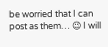be worried that I can post as them… 😉 I will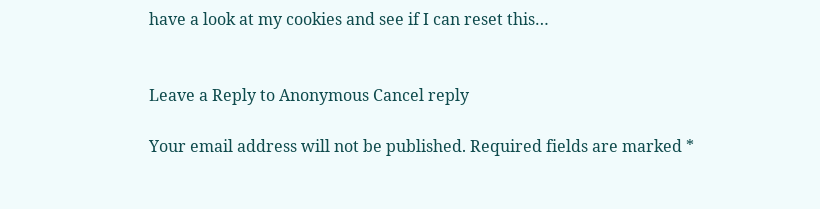have a look at my cookies and see if I can reset this…


Leave a Reply to Anonymous Cancel reply

Your email address will not be published. Required fields are marked *